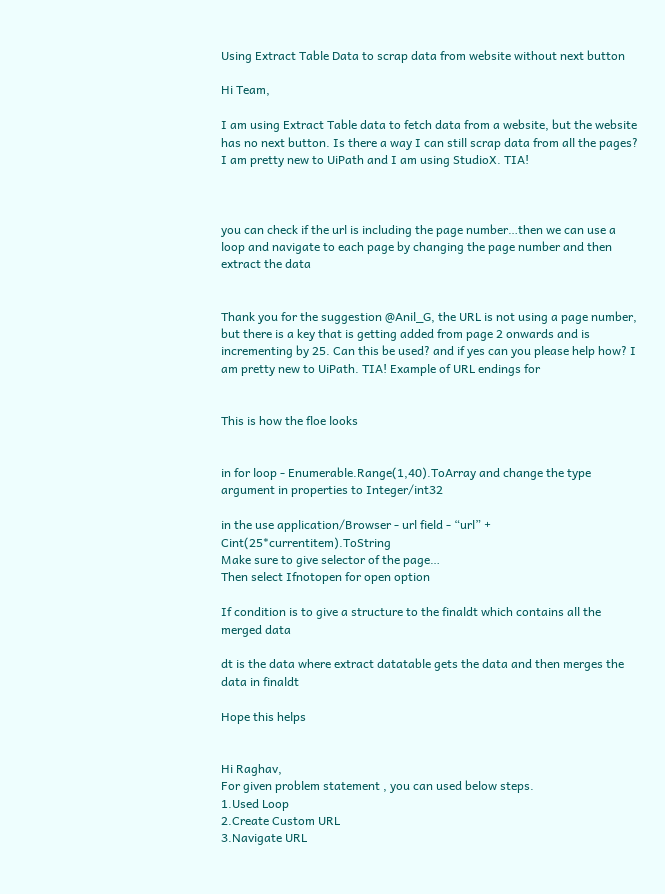Using Extract Table Data to scrap data from website without next button

Hi Team,

I am using Extract Table data to fetch data from a website, but the website has no next button. Is there a way I can still scrap data from all the pages? I am pretty new to UiPath and I am using StudioX. TIA!



you can check if the url is including the page number…then we can use a loop and navigate to each page by changing the page number and then extract the data


Thank you for the suggestion @Anil_G, the URL is not using a page number, but there is a key that is getting added from page 2 onwards and is incrementing by 25. Can this be used? and if yes can you please help how? I am pretty new to UiPath. TIA! Example of URL endings for


This is how the floe looks


in for loop - Enumerable.Range(1,40).ToArray and change the type argument in properties to Integer/int32

in the use application/Browser - url field - “url” + Cint(25*currentitem).ToString
Make sure to give selector of the page…
Then select Ifnotopen for open option

If condition is to give a structure to the finaldt which contains all the merged data

dt is the data where extract datatable gets the data and then merges the data in finaldt

Hope this helps


Hi Raghav,
For given problem statement , you can used below steps.
1.Used Loop
2.Create Custom URL
3.Navigate URL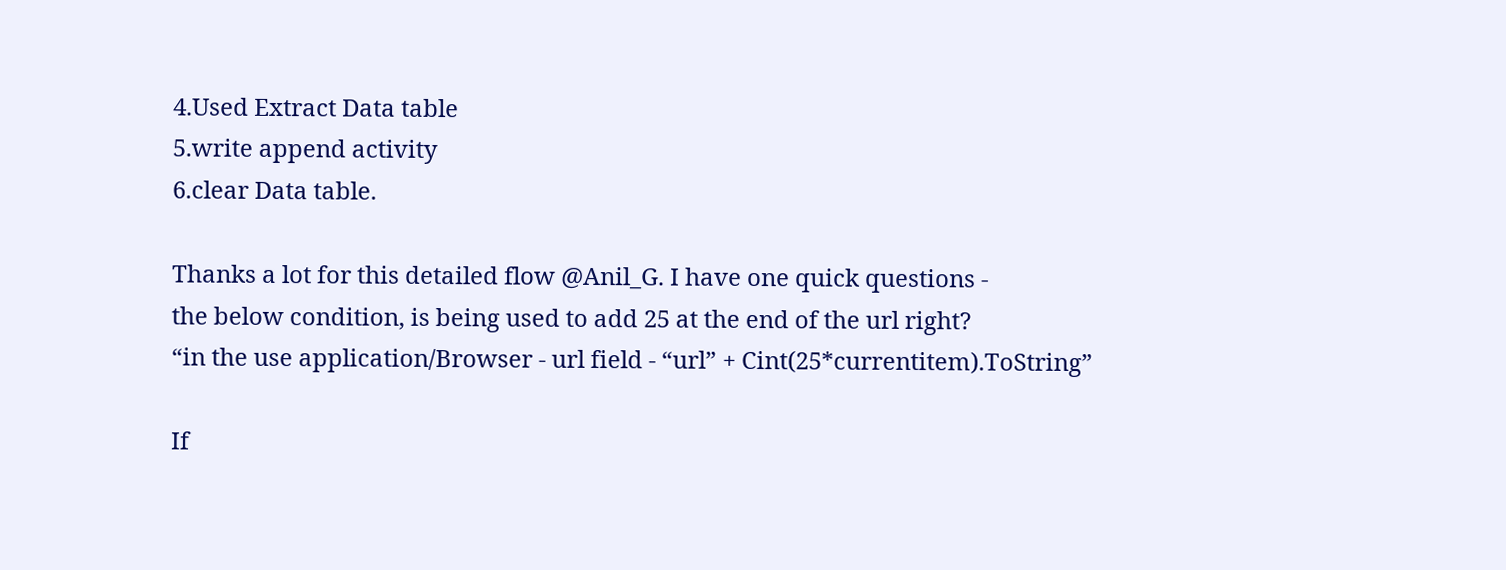4.Used Extract Data table
5.write append activity
6.clear Data table.

Thanks a lot for this detailed flow @Anil_G. I have one quick questions -
the below condition, is being used to add 25 at the end of the url right?
“in the use application/Browser - url field - “url” + Cint(25*currentitem).ToString”

If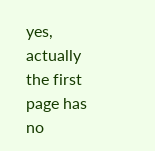yes, actually the first page has no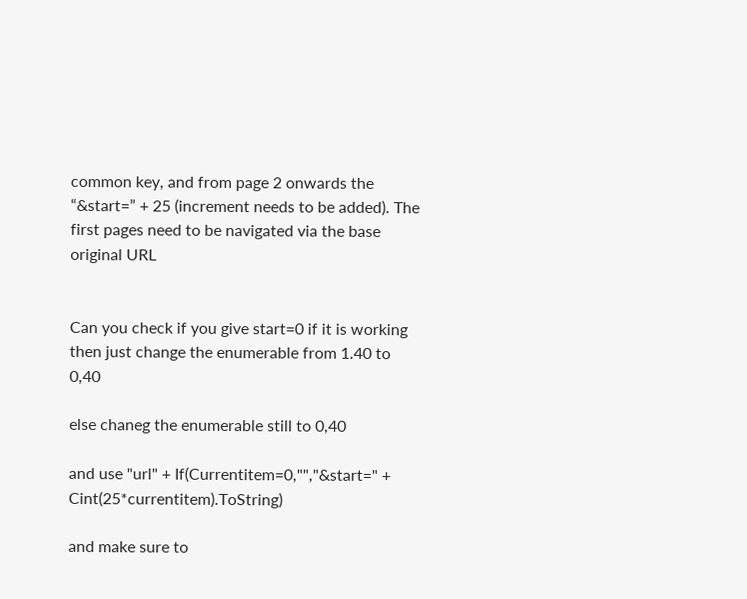common key, and from page 2 onwards the “&start=” + 25 (increment needs to be added). The first pages need to be navigated via the base original URL


Can you check if you give start=0 if it is working then just change the enumerable from 1.40 to 0,40

else chaneg the enumerable still to 0,40

and use "url" + If(Currentitem=0,"","&start=" + Cint(25*currentitem).ToString)

and make sure to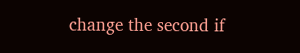change the second if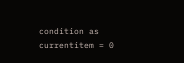condition as currentitem = 0